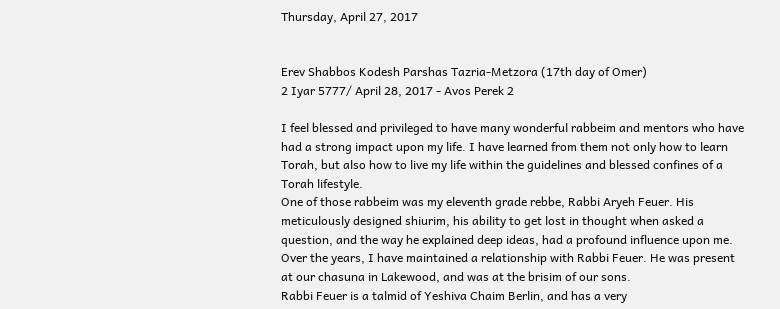Thursday, April 27, 2017


Erev Shabbos Kodesh Parshas Tazria-Metzora (17th day of Omer)
2 Iyar 5777/ April 28, 2017 - Avos Perek 2

I feel blessed and privileged to have many wonderful rabbeim and mentors who have had a strong impact upon my life. I have learned from them not only how to learn Torah, but also how to live my life within the guidelines and blessed confines of a Torah lifestyle.
One of those rabbeim was my eleventh grade rebbe, Rabbi Aryeh Feuer. His meticulously designed shiurim, his ability to get lost in thought when asked a question, and the way he explained deep ideas, had a profound influence upon me.
Over the years, I have maintained a relationship with Rabbi Feuer. He was present at our chasuna in Lakewood, and was at the brisim of our sons.
Rabbi Feuer is a talmid of Yeshiva Chaim Berlin, and has a very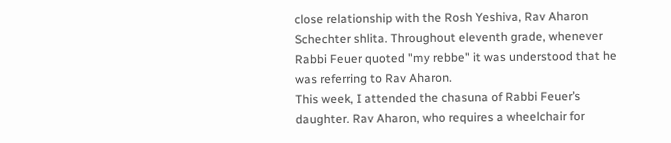close relationship with the Rosh Yeshiva, Rav Aharon Schechter shlita. Throughout eleventh grade, whenever Rabbi Feuer quoted "my rebbe" it was understood that he was referring to Rav Aharon.
This week, I attended the chasuna of Rabbi Feuer’s daughter. Rav Aharon, who requires a wheelchair for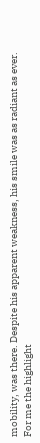mobility, was there. Despite his apparent weakness, his smile was as radiant as ever.
For me the highlight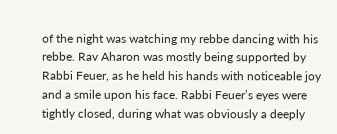of the night was watching my rebbe dancing with his rebbe. Rav Aharon was mostly being supported by Rabbi Feuer, as he held his hands with noticeable joy and a smile upon his face. Rabbi Feuer’s eyes were tightly closed, during what was obviously a deeply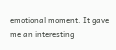emotional moment. It gave me an interesting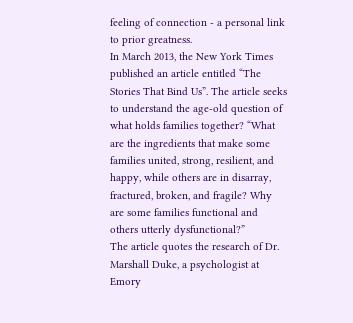feeling of connection - a personal link to prior greatness.
In March 2013, the New York Times published an article entitled “The Stories That Bind Us”. The article seeks to understand the age-old question of what holds families together? “What are the ingredients that make some families united, strong, resilient, and happy, while others are in disarray, fractured, broken, and fragile? Why are some families functional and others utterly dysfunctional?”
The article quotes the research of Dr. Marshall Duke, a psychologist at Emory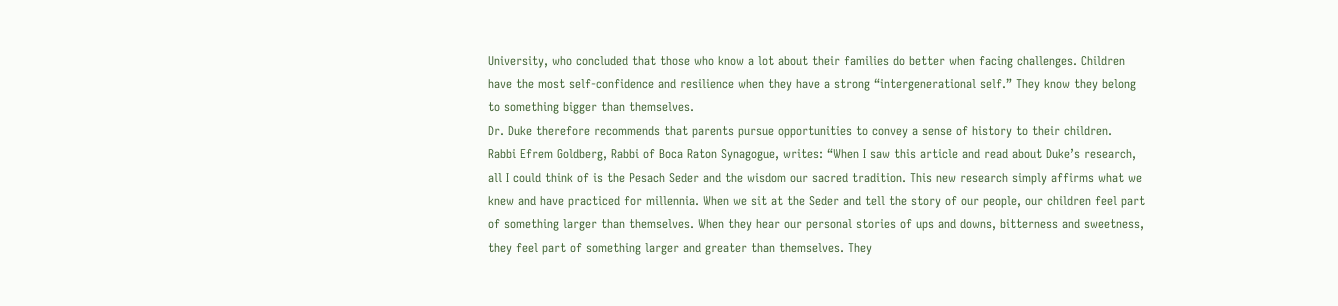University, who concluded that those who know a lot about their families do better when facing challenges. Children have the most self-confidence and resilience when they have a strong “intergenerational self.” They know they belong to something bigger than themselves.
Dr. Duke therefore recommends that parents pursue opportunities to convey a sense of history to their children.
Rabbi Efrem Goldberg, Rabbi of Boca Raton Synagogue, writes: “When I saw this article and read about Duke’s research, all I could think of is the Pesach Seder and the wisdom our sacred tradition. This new research simply affirms what we knew and have practiced for millennia. When we sit at the Seder and tell the story of our people, our children feel part of something larger than themselves. When they hear our personal stories of ups and downs, bitterness and sweetness, they feel part of something larger and greater than themselves. They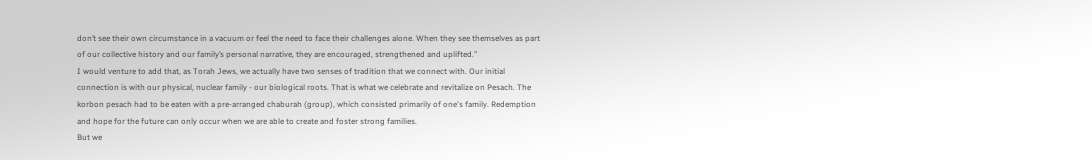don’t see their own circumstance in a vacuum or feel the need to face their challenges alone. When they see themselves as part of our collective history and our family’s personal narrative, they are encouraged, strengthened and uplifted.”
I would venture to add that, as Torah Jews, we actually have two senses of tradition that we connect with. Our initial connection is with our physical, nuclear family - our biological roots. That is what we celebrate and revitalize on Pesach. The korbon pesach had to be eaten with a pre-arranged chaburah (group), which consisted primarily of one's family. Redemption and hope for the future can only occur when we are able to create and foster strong families.
But we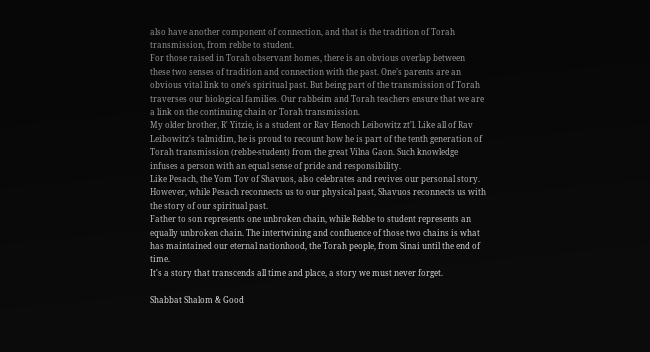also have another component of connection, and that is the tradition of Torah transmission, from rebbe to student.
For those raised in Torah observant homes, there is an obvious overlap between these two senses of tradition and connection with the past. One’s parents are an obvious vital link to one’s spiritual past. But being part of the transmission of Torah traverses our biological families. Our rabbeim and Torah teachers ensure that we are a link on the continuing chain or Torah transmission.
My older brother, R' Yitzie, is a student or Rav Henoch Leibowitz zt'l. Like all of Rav Leibowitz's talmidim, he is proud to recount how he is part of the tenth generation of Torah transmission (rebbe-student) from the great Vilna Gaon. Such knowledge infuses a person with an equal sense of pride and responsibility.
Like Pesach, the Yom Tov of Shavuos, also celebrates and revives our personal story. However, while Pesach reconnects us to our physical past, Shavuos reconnects us with the story of our spiritual past.
Father to son represents one unbroken chain, while Rebbe to student represents an equally unbroken chain. The intertwining and confluence of those two chains is what has maintained our eternal nationhood, the Torah people, from Sinai until the end of time.
It's a story that transcends all time and place, a story we must never forget.

Shabbat Shalom & Good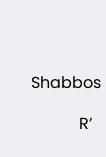Shabbos

            R’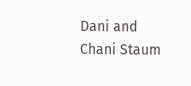Dani and Chani Staum